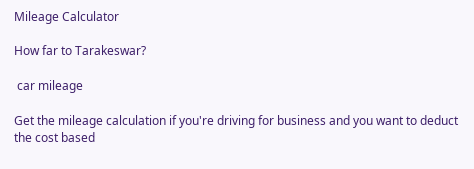Mileage Calculator

How far to Tarakeswar?

 car mileage

Get the mileage calculation if you're driving for business and you want to deduct the cost based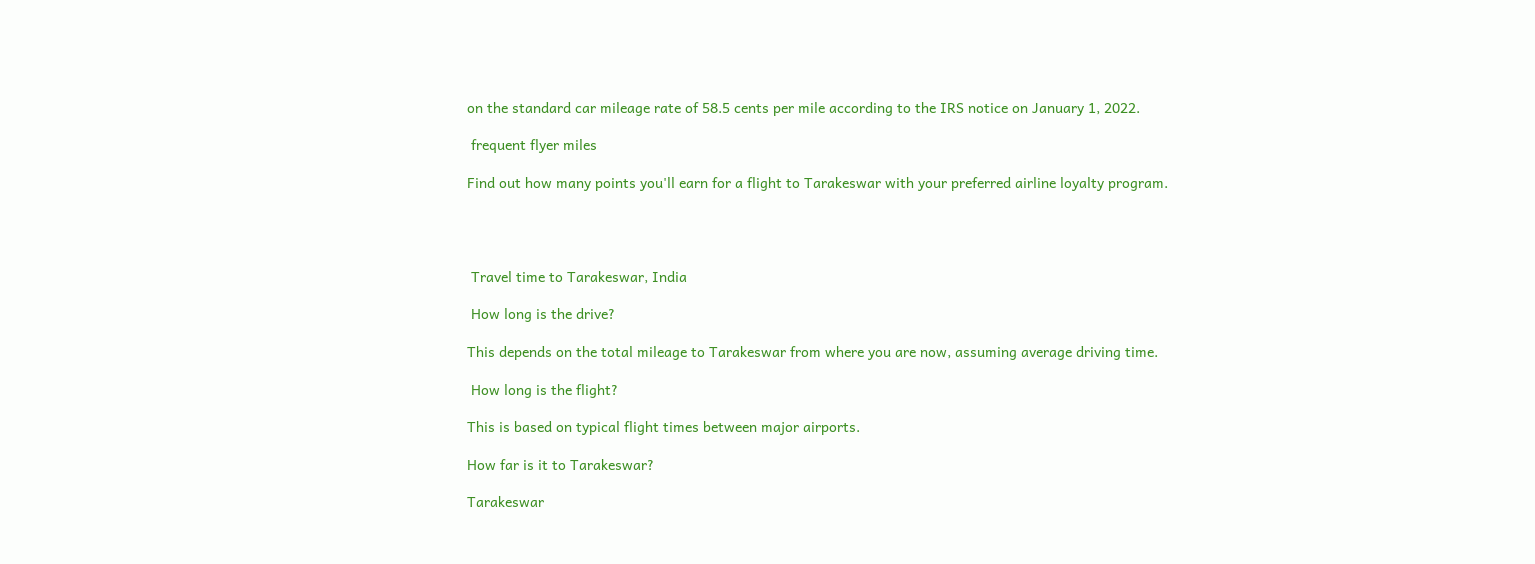on the standard car mileage rate of 58.5 cents per mile according to the IRS notice on January 1, 2022.

 frequent flyer miles

Find out how many points you'll earn for a flight to Tarakeswar with your preferred airline loyalty program.




 Travel time to Tarakeswar, India

 How long is the drive?

This depends on the total mileage to Tarakeswar from where you are now, assuming average driving time.

 How long is the flight?

This is based on typical flight times between major airports.

How far is it to Tarakeswar?

Tarakeswar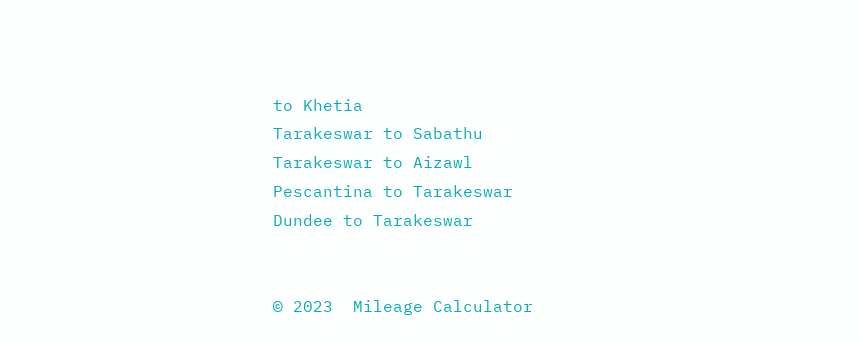to Khetia
Tarakeswar to Sabathu
Tarakeswar to Aizawl
Pescantina to Tarakeswar
Dundee to Tarakeswar


© 2023  Mileage Calculator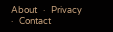About   ·   Privacy   ·   Contact